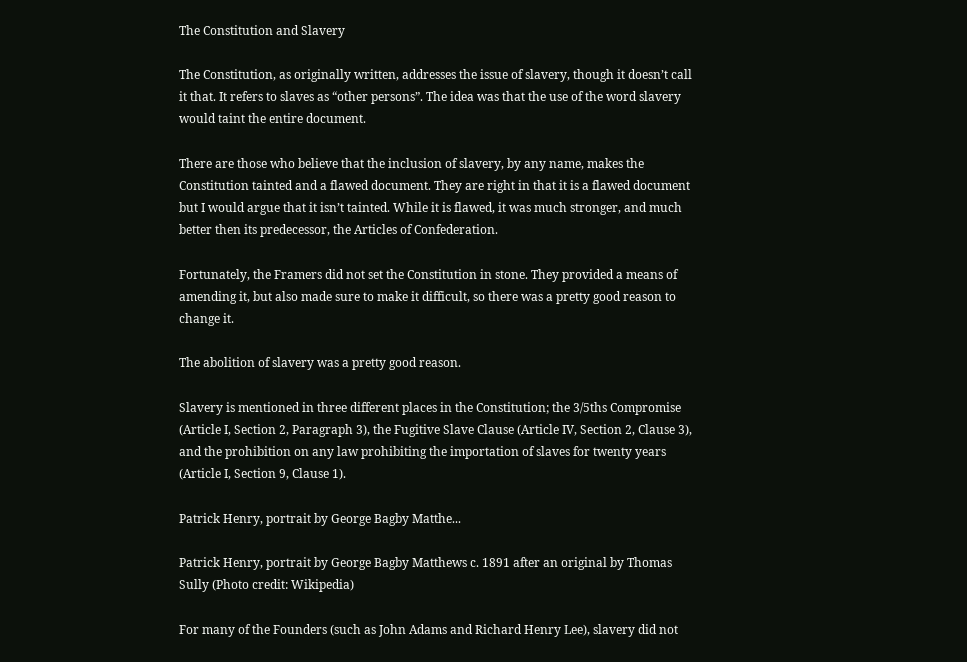The Constitution and Slavery

The Constitution, as originally written, addresses the issue of slavery, though it doesn’t call it that. It refers to slaves as “other persons”. The idea was that the use of the word slavery would taint the entire document.

There are those who believe that the inclusion of slavery, by any name, makes the Constitution tainted and a flawed document. They are right in that it is a flawed document but I would argue that it isn’t tainted. While it is flawed, it was much stronger, and much better then its predecessor, the Articles of Confederation.

Fortunately, the Framers did not set the Constitution in stone. They provided a means of amending it, but also made sure to make it difficult, so there was a pretty good reason to change it.

The abolition of slavery was a pretty good reason.

Slavery is mentioned in three different places in the Constitution; the 3/5ths Compromise (Article I, Section 2, Paragraph 3), the Fugitive Slave Clause (Article IV, Section 2, Clause 3), and the prohibition on any law prohibiting the importation of slaves for twenty years (Article I, Section 9, Clause 1).

Patrick Henry, portrait by George Bagby Matthe...

Patrick Henry, portrait by George Bagby Matthews c. 1891 after an original by Thomas Sully (Photo credit: Wikipedia)

For many of the Founders (such as John Adams and Richard Henry Lee), slavery did not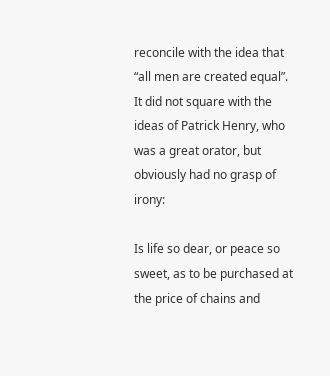reconcile with the idea that “all men are created equal”. It did not square with the ideas of Patrick Henry, who was a great orator, but obviously had no grasp of irony:

Is life so dear, or peace so sweet, as to be purchased at the price of chains and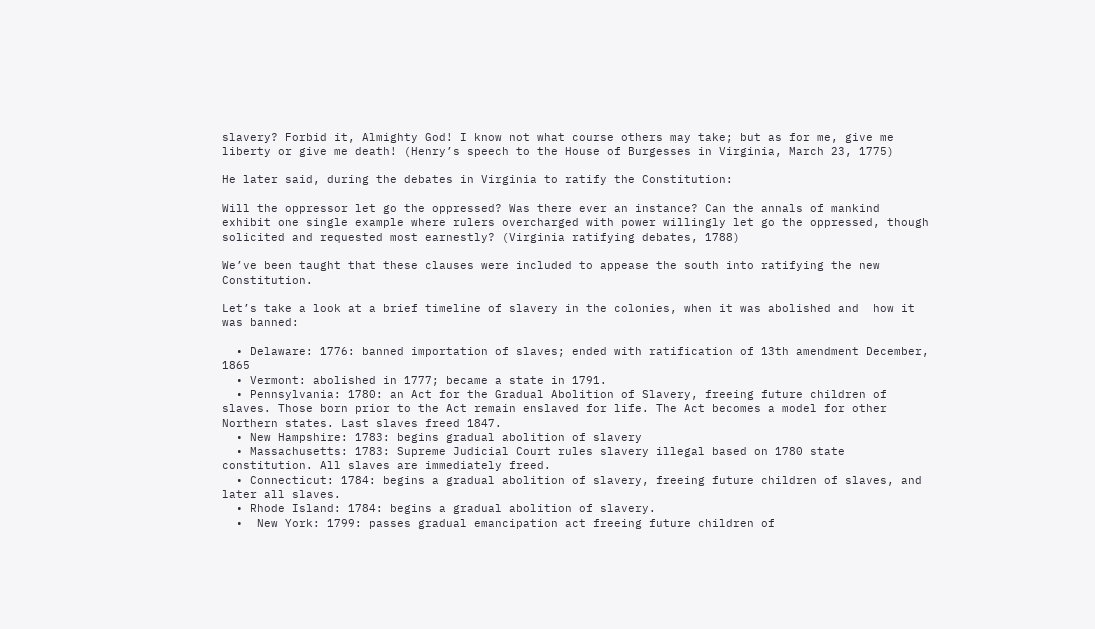slavery? Forbid it, Almighty God! I know not what course others may take; but as for me, give me liberty or give me death! (Henry’s speech to the House of Burgesses in Virginia, March 23, 1775)

He later said, during the debates in Virginia to ratify the Constitution:

Will the oppressor let go the oppressed? Was there ever an instance? Can the annals of mankind exhibit one single example where rulers overcharged with power willingly let go the oppressed, though solicited and requested most earnestly? (Virginia ratifying debates, 1788)

We’ve been taught that these clauses were included to appease the south into ratifying the new Constitution.

Let’s take a look at a brief timeline of slavery in the colonies, when it was abolished and  how it was banned:

  • Delaware: 1776: banned importation of slaves; ended with ratification of 13th amendment December, 1865
  • Vermont: abolished in 1777; became a state in 1791.
  • Pennsylvania: 1780: an Act for the Gradual Abolition of Slavery, freeing future children of slaves. Those born prior to the Act remain enslaved for life. The Act becomes a model for other Northern states. Last slaves freed 1847.
  • New Hampshire: 1783: begins gradual abolition of slavery
  • Massachusetts: 1783: Supreme Judicial Court rules slavery illegal based on 1780 state constitution. All slaves are immediately freed.
  • Connecticut: 1784: begins a gradual abolition of slavery, freeing future children of slaves, and later all slaves.
  • Rhode Island: 1784: begins a gradual abolition of slavery.
  •  New York: 1799: passes gradual emancipation act freeing future children of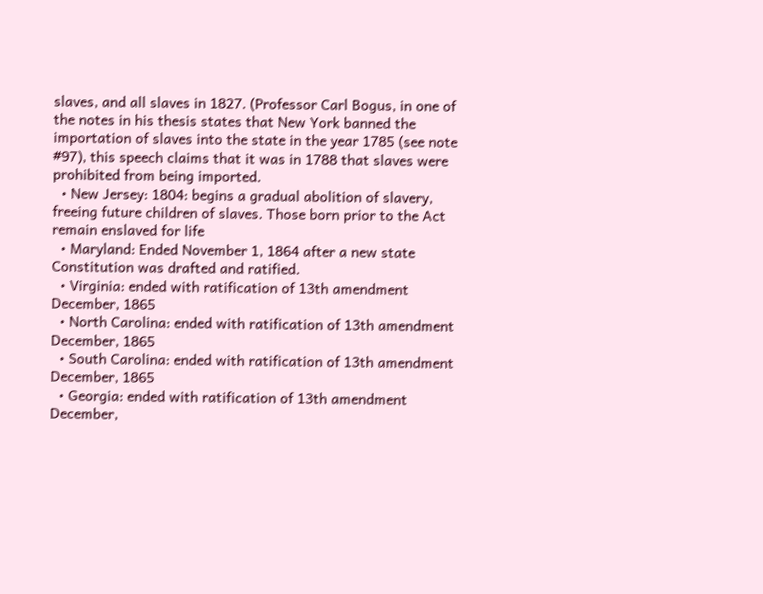slaves, and all slaves in 1827. (Professor Carl Bogus, in one of the notes in his thesis states that New York banned the importation of slaves into the state in the year 1785 (see note #97), this speech claims that it was in 1788 that slaves were prohibited from being imported.
  • New Jersey: 1804: begins a gradual abolition of slavery, freeing future children of slaves. Those born prior to the Act remain enslaved for life
  • Maryland: Ended November 1, 1864 after a new state Constitution was drafted and ratified.
  • Virginia: ended with ratification of 13th amendment December, 1865
  • North Carolina: ended with ratification of 13th amendment December, 1865
  • South Carolina: ended with ratification of 13th amendment December, 1865
  • Georgia: ended with ratification of 13th amendment December,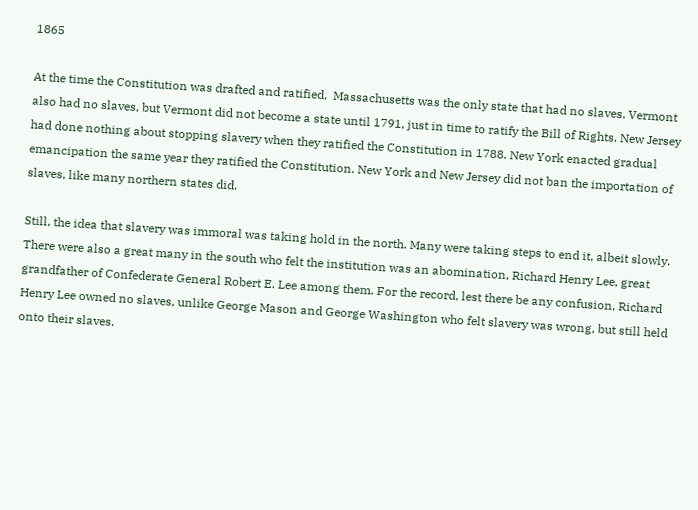1865

At the time the Constitution was drafted and ratified,  Massachusetts was the only state that had no slaves. Vermont also had no slaves, but Vermont did not become a state until 1791, just in time to ratify the Bill of Rights. New Jersey had done nothing about stopping slavery when they ratified the Constitution in 1788. New York enacted gradual emancipation the same year they ratified the Constitution. New York and New Jersey did not ban the importation of slaves, like many northern states did.

Still, the idea that slavery was immoral was taking hold in the north. Many were taking steps to end it, albeit slowly. There were also a great many in the south who felt the institution was an abomination, Richard Henry Lee, great grandfather of Confederate General Robert E. Lee among them. For the record, lest there be any confusion, Richard Henry Lee owned no slaves, unlike George Mason and George Washington who felt slavery was wrong, but still held onto their slaves.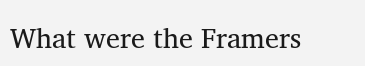What were the Framers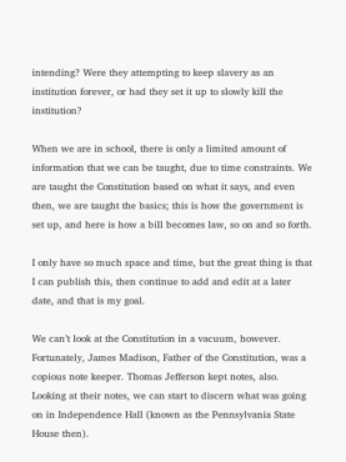intending? Were they attempting to keep slavery as an institution forever, or had they set it up to slowly kill the institution?

When we are in school, there is only a limited amount of information that we can be taught, due to time constraints. We are taught the Constitution based on what it says, and even then, we are taught the basics; this is how the government is set up, and here is how a bill becomes law, so on and so forth.

I only have so much space and time, but the great thing is that I can publish this, then continue to add and edit at a later date, and that is my goal.

We can’t look at the Constitution in a vacuum, however. Fortunately, James Madison, Father of the Constitution, was a copious note keeper. Thomas Jefferson kept notes, also. Looking at their notes, we can start to discern what was going on in Independence Hall (known as the Pennsylvania State House then).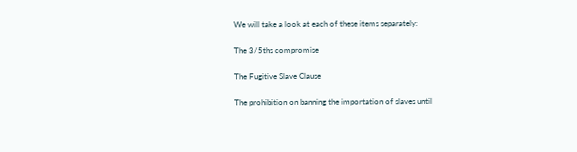We will take a look at each of these items separately:

The 3/5ths compromise

The Fugitive Slave Clause

The prohibition on banning the importation of slaves until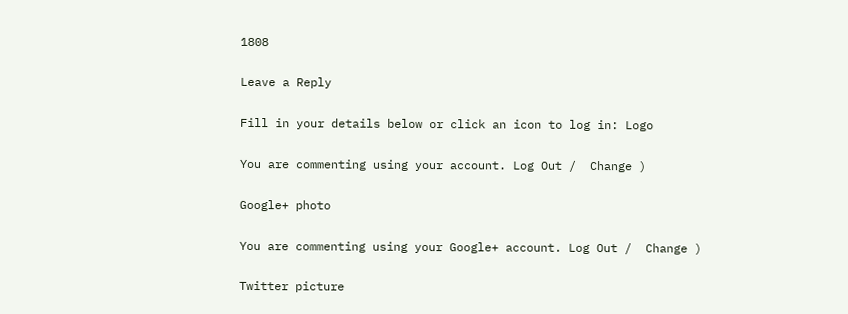1808

Leave a Reply

Fill in your details below or click an icon to log in: Logo

You are commenting using your account. Log Out /  Change )

Google+ photo

You are commenting using your Google+ account. Log Out /  Change )

Twitter picture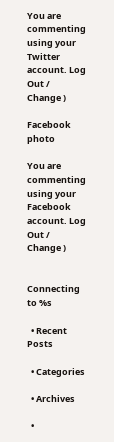You are commenting using your Twitter account. Log Out /  Change )

Facebook photo

You are commenting using your Facebook account. Log Out /  Change )


Connecting to %s

  • Recent Posts

  • Categories

  • Archives

  •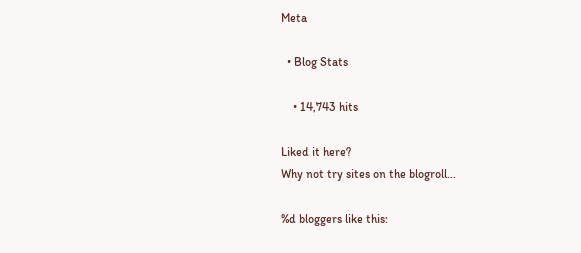Meta

  • Blog Stats

    • 14,743 hits

Liked it here?
Why not try sites on the blogroll...

%d bloggers like this: